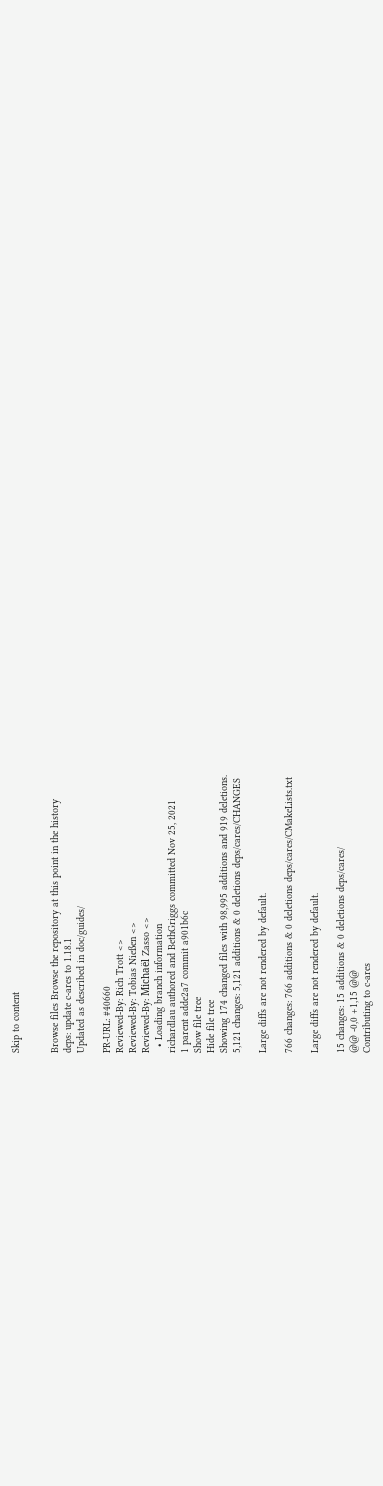Skip to content


Browse files Browse the repository at this point in the history
deps: update c-ares to 1.18.1
Updated as described in doc/guides/

PR-URL: #40660
Reviewed-By: Rich Trott <>
Reviewed-By: Tobias Nießen <>
Reviewed-By: Michaël Zasso <>
  • Loading branch information
richardlau authored and BethGriggs committed Nov 25, 2021
1 parent adde2a7 commit a901b6c
Show file tree
Hide file tree
Showing 174 changed files with 98,995 additions and 919 deletions.
5,121 changes: 5,121 additions & 0 deletions deps/cares/CHANGES

Large diffs are not rendered by default.

766 changes: 766 additions & 0 deletions deps/cares/CMakeLists.txt

Large diffs are not rendered by default.

15 changes: 15 additions & 0 deletions deps/cares/
@@ -0,0 +1,15 @@
Contributing to c-ares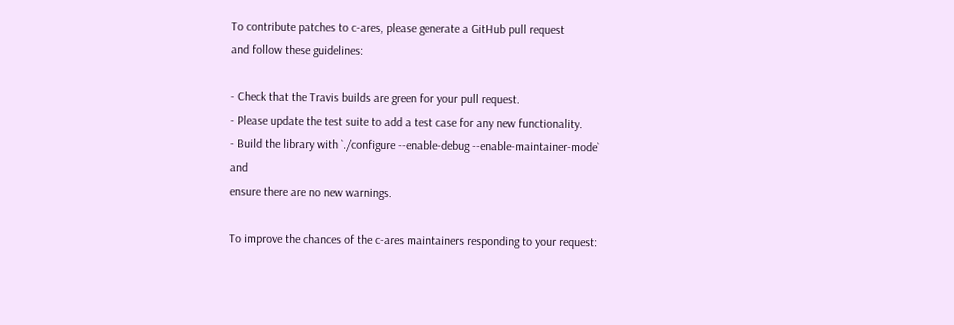To contribute patches to c-ares, please generate a GitHub pull request
and follow these guidelines:

- Check that the Travis builds are green for your pull request.
- Please update the test suite to add a test case for any new functionality.
- Build the library with `./configure --enable-debug --enable-maintainer-mode` and
ensure there are no new warnings.

To improve the chances of the c-ares maintainers responding to your request: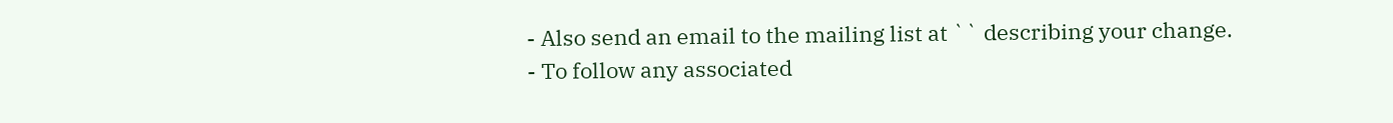- Also send an email to the mailing list at `` describing your change.
- To follow any associated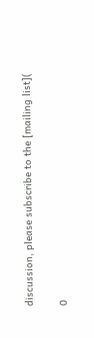discussion, please subscribe to the [mailing list](

0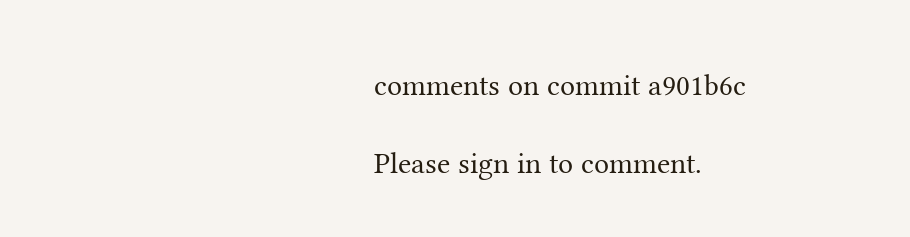comments on commit a901b6c

Please sign in to comment.